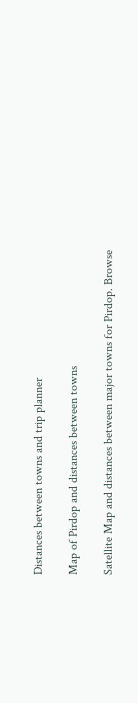Distances between towns and trip planner

Map of Pirdop and distances between towns

Satellite Map and distances between major towns for Pirdop. Browse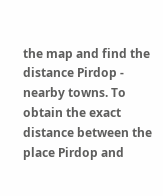the map and find the distance Pirdop - nearby towns. To obtain the exact distance between the place Pirdop and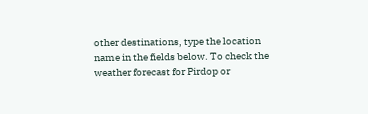other destinations, type the location name in the fields below. To check the weather forecast for Pirdop or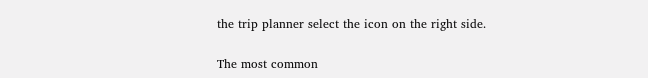the trip planner select the icon on the right side.

The most common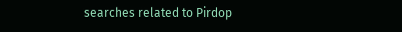searches related to Pirdop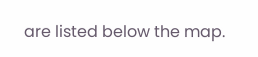are listed below the map.